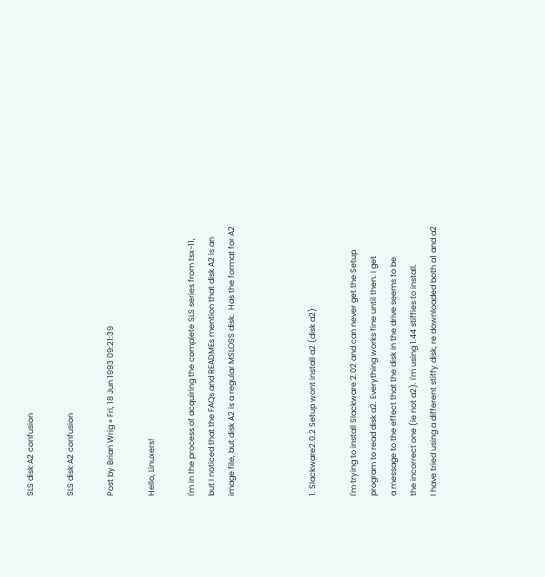SLS disk A2 confusion

SLS disk A2 confusion

Post by Brian Wrig » Fri, 18 Jun 1993 09:21:39

Hello, Linuxers!

I'm in the process of acquiring the complete SLS series from tsx-11,
but I noticed that the FAQs and READMEs mention that disk A2 is an
image file, but disk A2 is a regular MSLOSS disk.  Has the format for A2



1. Slackware2.0.2 Setup wont install a2 (disk a2)

I'm trying to install Slackware 2.02 and can never get the Setup
program to read disk a2. Everything works fine until then. I get
a message to the effect that the disk in the drive seems to be
the incorrect one (ie not a2). I'm using 1.44 stiffies to install.
I have tried using a different stiffy disk, re downloaded both a1 and a2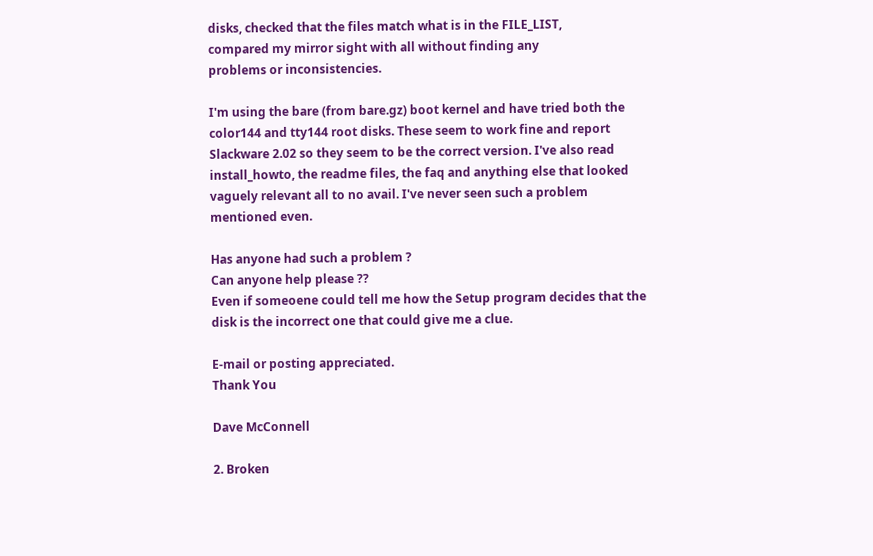disks, checked that the files match what is in the FILE_LIST,
compared my mirror sight with all without finding any
problems or inconsistencies.

I'm using the bare (from bare.gz) boot kernel and have tried both the
color144 and tty144 root disks. These seem to work fine and report
Slackware 2.02 so they seem to be the correct version. I've also read
install_howto, the readme files, the faq and anything else that looked
vaguely relevant all to no avail. I've never seen such a problem
mentioned even.

Has anyone had such a problem ?
Can anyone help please ??
Even if someoene could tell me how the Setup program decides that the
disk is the incorrect one that could give me a clue.

E-mail or posting appreciated.
Thank You

Dave McConnell

2. Broken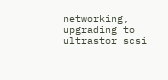networking, upgrading to ultrastor scsi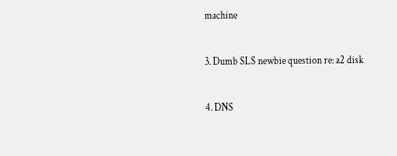machine

3. Dumb SLS newbie question re: a2 disk

4. DNS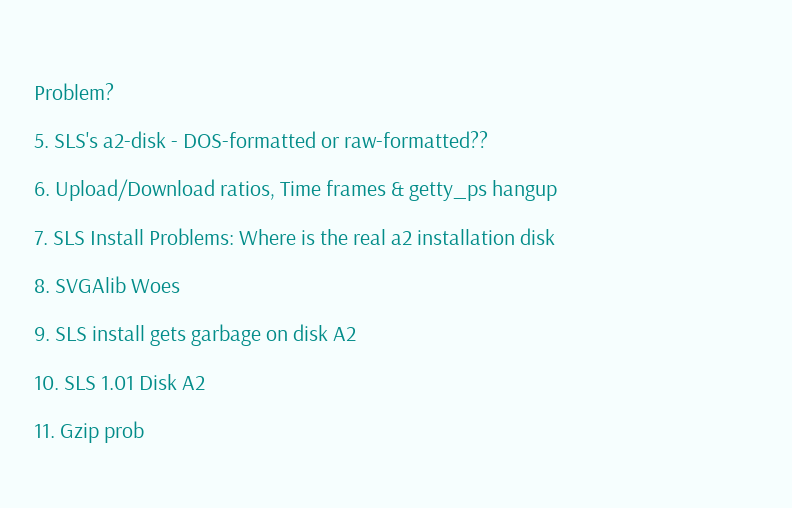Problem?

5. SLS's a2-disk - DOS-formatted or raw-formatted??

6. Upload/Download ratios, Time frames & getty_ps hangup

7. SLS Install Problems: Where is the real a2 installation disk

8. SVGAlib Woes

9. SLS install gets garbage on disk A2

10. SLS 1.01 Disk A2

11. Gzip prob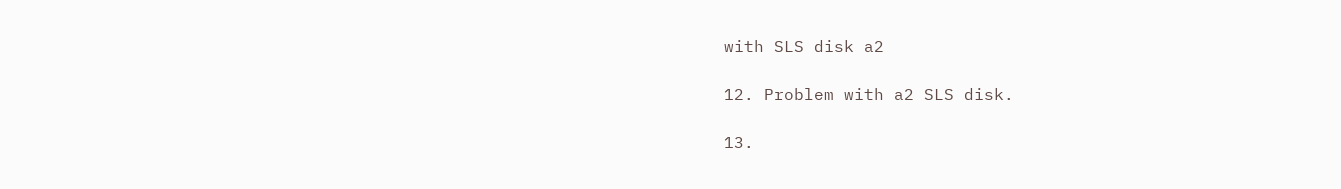with SLS disk a2

12. Problem with a2 SLS disk.

13.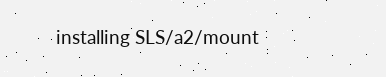installing SLS/a2/mount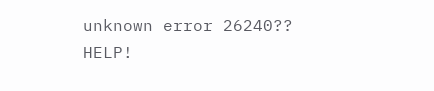unknown error 26240?? HELP!